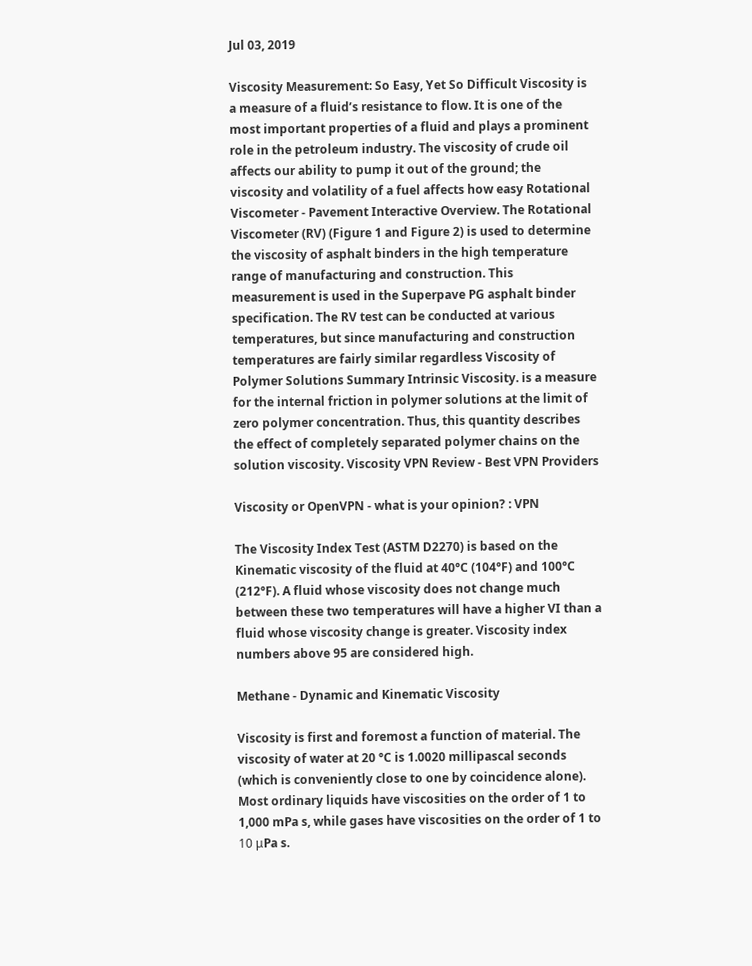Jul 03, 2019

Viscosity Measurement: So Easy, Yet So Difficult Viscosity is a measure of a fluid’s resistance to flow. It is one of the most important properties of a fluid and plays a prominent role in the petroleum industry. The viscosity of crude oil affects our ability to pump it out of the ground; the viscosity and volatility of a fuel affects how easy Rotational Viscometer - Pavement Interactive Overview. The Rotational Viscometer (RV) (Figure 1 and Figure 2) is used to determine the viscosity of asphalt binders in the high temperature range of manufacturing and construction. This measurement is used in the Superpave PG asphalt binder specification. The RV test can be conducted at various temperatures, but since manufacturing and construction temperatures are fairly similar regardless Viscosity of Polymer Solutions Summary Intrinsic Viscosity. is a measure for the internal friction in polymer solutions at the limit of zero polymer concentration. Thus, this quantity describes the effect of completely separated polymer chains on the solution viscosity. Viscosity VPN Review - Best VPN Providers

Viscosity or OpenVPN - what is your opinion? : VPN

The Viscosity Index Test (ASTM D2270) is based on the Kinematic viscosity of the fluid at 40°C (104°F) and 100°C (212°F). A fluid whose viscosity does not change much between these two temperatures will have a higher VI than a fluid whose viscosity change is greater. Viscosity index numbers above 95 are considered high.

Methane - Dynamic and Kinematic Viscosity

Viscosity is first and foremost a function of material. The viscosity of water at 20 °C is 1.0020 millipascal seconds (which is conveniently close to one by coincidence alone). Most ordinary liquids have viscosities on the order of 1 to 1,000 mPa s, while gases have viscosities on the order of 1 to 10 μPa s.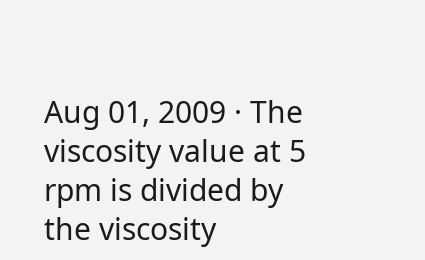Aug 01, 2009 · The viscosity value at 5 rpm is divided by the viscosity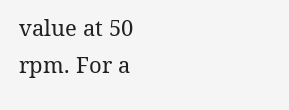value at 50 rpm. For a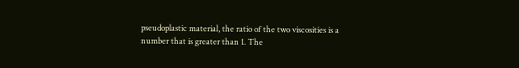pseudoplastic material, the ratio of the two viscosities is a number that is greater than 1. The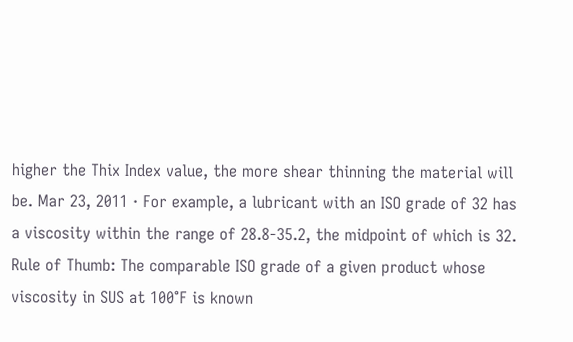higher the Thix Index value, the more shear thinning the material will be. Mar 23, 2011 · For example, a lubricant with an ISO grade of 32 has a viscosity within the range of 28.8-35.2, the midpoint of which is 32. Rule of Thumb: The comparable ISO grade of a given product whose viscosity in SUS at 100°F is known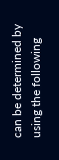can be determined by using the following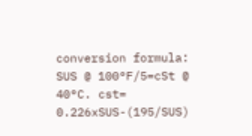conversion formula: SUS @ 100°F/5=cSt @ 40°C. cst= 0.226xSUS-(195/SUS)